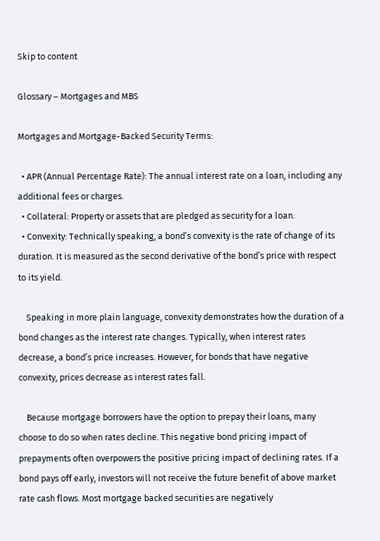Skip to content

Glossary – Mortgages and MBS

Mortgages and Mortgage-Backed Security Terms:

  • APR (Annual Percentage Rate): The annual interest rate on a loan, including any additional fees or charges.
  • Collateral: Property or assets that are pledged as security for a loan.
  • Convexity: Technically speaking, a bond’s convexity is the rate of change of its duration. It is measured as the second derivative of the bond’s price with respect to its yield.

    Speaking in more plain language, convexity demonstrates how the duration of a bond changes as the interest rate changes. Typically, when interest rates decrease, a bond’s price increases. However, for bonds that have negative convexity, prices decrease as interest rates fall.

    Because mortgage borrowers have the option to prepay their loans, many choose to do so when rates decline. This negative bond pricing impact of prepayments often overpowers the positive pricing impact of declining rates. If a bond pays off early, investors will not receive the future benefit of above market rate cash flows. Most mortgage backed securities are negatively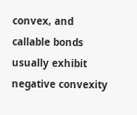convex, and callable bonds usually exhibit negative convexity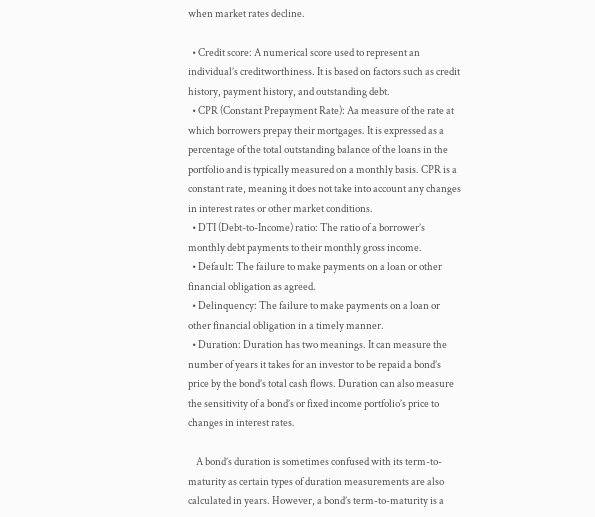when market rates decline.

  • Credit score: A numerical score used to represent an individual’s creditworthiness. It is based on factors such as credit history, payment history, and outstanding debt.
  • CPR (Constant Prepayment Rate): Aa measure of the rate at which borrowers prepay their mortgages. It is expressed as a percentage of the total outstanding balance of the loans in the portfolio and is typically measured on a monthly basis. CPR is a constant rate, meaning it does not take into account any changes in interest rates or other market conditions.
  • DTI (Debt-to-Income) ratio: The ratio of a borrower’s monthly debt payments to their monthly gross income.
  • Default: The failure to make payments on a loan or other financial obligation as agreed.
  • Delinquency: The failure to make payments on a loan or other financial obligation in a timely manner.
  • Duration: Duration has two meanings. It can measure the number of years it takes for an investor to be repaid a bond’s price by the bond’s total cash flows. Duration can also measure the sensitivity of a bond’s or fixed income portfolio’s price to changes in interest rates.

    A bond’s duration is sometimes confused with its term-to-maturity as certain types of duration measurements are also calculated in years. However, a bond’s term-to-maturity is a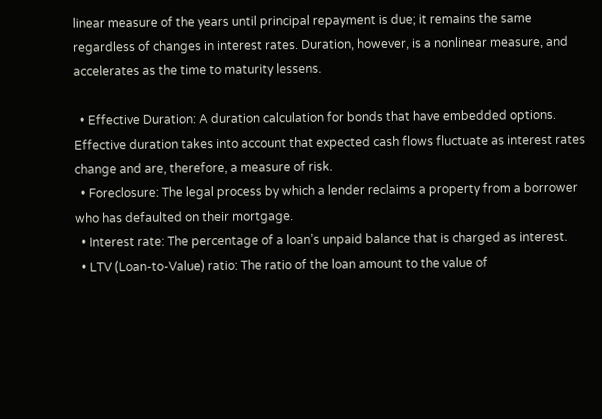linear measure of the years until principal repayment is due; it remains the same regardless of changes in interest rates. Duration, however, is a nonlinear measure, and accelerates as the time to maturity lessens.

  • Effective Duration: A duration calculation for bonds that have embedded options. Effective duration takes into account that expected cash flows fluctuate as interest rates change and are, therefore, a measure of risk.
  • Foreclosure: The legal process by which a lender reclaims a property from a borrower who has defaulted on their mortgage.
  • Interest rate: The percentage of a loan’s unpaid balance that is charged as interest.
  • LTV (Loan-to-Value) ratio: The ratio of the loan amount to the value of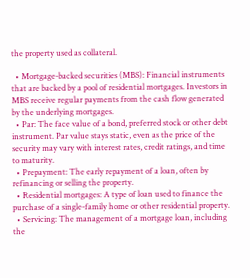the property used as collateral.

  • Mortgage-backed securities (MBS): Financial instruments that are backed by a pool of residential mortgages. Investors in MBS receive regular payments from the cash flow generated by the underlying mortgages.
  • Par: The face value of a bond, preferred stock or other debt instrument. Par value stays static, even as the price of the security may vary with interest rates, credit ratings, and time to maturity.
  • Prepayment: The early repayment of a loan, often by refinancing or selling the property.
  • Residential mortgages: A type of loan used to finance the purchase of a single-family home or other residential property.
  • Servicing: The management of a mortgage loan, including the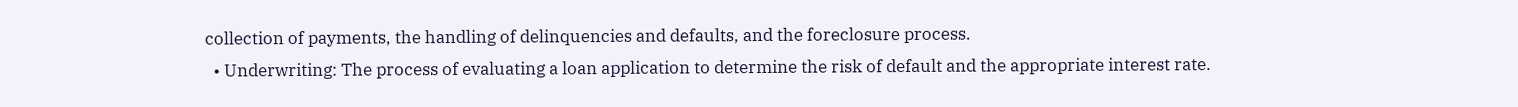collection of payments, the handling of delinquencies and defaults, and the foreclosure process.
  • Underwriting: The process of evaluating a loan application to determine the risk of default and the appropriate interest rate.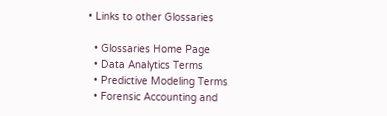• Links to other Glossaries

  • Glossaries Home Page
  • Data Analytics Terms
  • Predictive Modeling Terms
  • Forensic Accounting and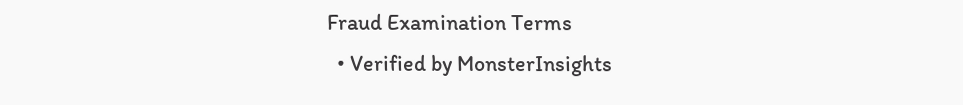Fraud Examination Terms
  • Verified by MonsterInsights